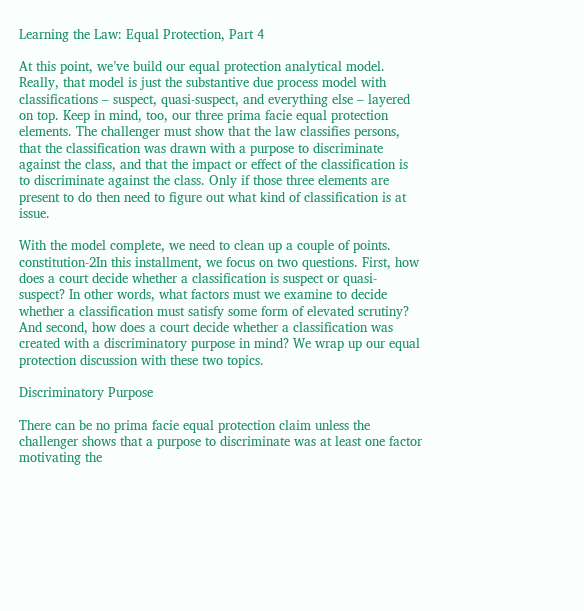Learning the Law: Equal Protection, Part 4

At this point, we’ve build our equal protection analytical model. Really, that model is just the substantive due process model with classifications – suspect, quasi-suspect, and everything else – layered on top. Keep in mind, too, our three prima facie equal protection elements. The challenger must show that the law classifies persons, that the classification was drawn with a purpose to discriminate against the class, and that the impact or effect of the classification is to discriminate against the class. Only if those three elements are present to do then need to figure out what kind of classification is at issue.

With the model complete, we need to clean up a couple of points. constitution-2In this installment, we focus on two questions. First, how does a court decide whether a classification is suspect or quasi-suspect? In other words, what factors must we examine to decide whether a classification must satisfy some form of elevated scrutiny? And second, how does a court decide whether a classification was created with a discriminatory purpose in mind? We wrap up our equal protection discussion with these two topics.

Discriminatory Purpose

There can be no prima facie equal protection claim unless the challenger shows that a purpose to discriminate was at least one factor motivating the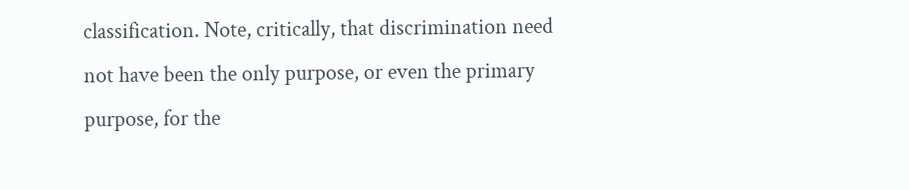classification. Note, critically, that discrimination need not have been the only purpose, or even the primary purpose, for the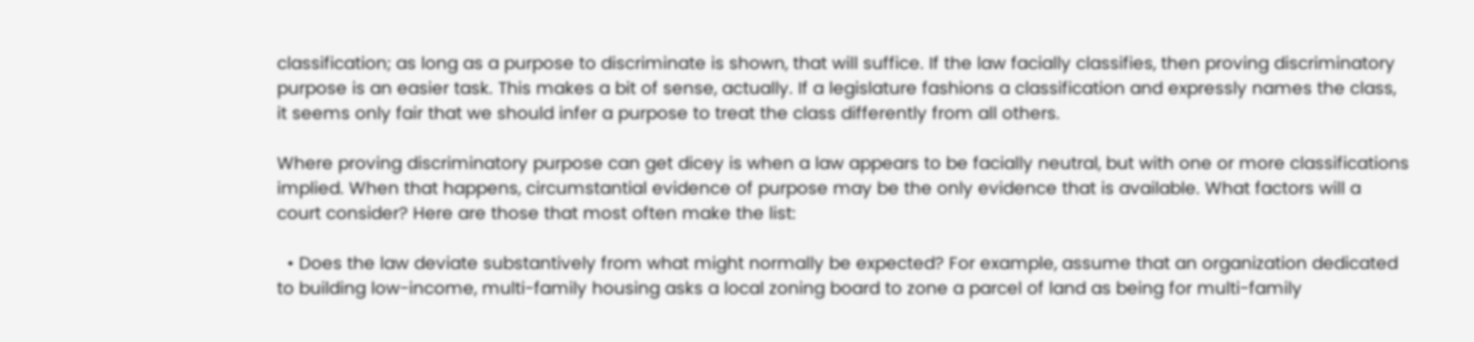classification; as long as a purpose to discriminate is shown, that will suffice. If the law facially classifies, then proving discriminatory purpose is an easier task. This makes a bit of sense, actually. If a legislature fashions a classification and expressly names the class, it seems only fair that we should infer a purpose to treat the class differently from all others.

Where proving discriminatory purpose can get dicey is when a law appears to be facially neutral, but with one or more classifications implied. When that happens, circumstantial evidence of purpose may be the only evidence that is available. What factors will a court consider? Here are those that most often make the list:

  • Does the law deviate substantively from what might normally be expected? For example, assume that an organization dedicated to building low-income, multi-family housing asks a local zoning board to zone a parcel of land as being for multi-family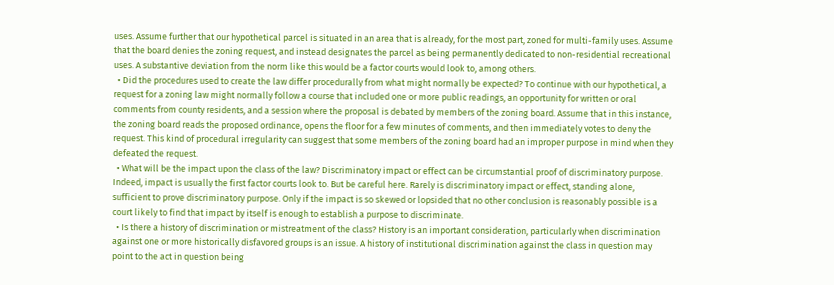uses. Assume further that our hypothetical parcel is situated in an area that is already, for the most part, zoned for multi-family uses. Assume that the board denies the zoning request, and instead designates the parcel as being permanently dedicated to non-residential recreational uses. A substantive deviation from the norm like this would be a factor courts would look to, among others.
  • Did the procedures used to create the law differ procedurally from what might normally be expected? To continue with our hypothetical, a request for a zoning law might normally follow a course that included one or more public readings, an opportunity for written or oral comments from county residents, and a session where the proposal is debated by members of the zoning board. Assume that in this instance, the zoning board reads the proposed ordinance, opens the floor for a few minutes of comments, and then immediately votes to deny the request. This kind of procedural irregularity can suggest that some members of the zoning board had an improper purpose in mind when they defeated the request.
  • What will be the impact upon the class of the law? Discriminatory impact or effect can be circumstantial proof of discriminatory purpose. Indeed, impact is usually the first factor courts look to. But be careful here. Rarely is discriminatory impact or effect, standing alone, sufficient to prove discriminatory purpose. Only if the impact is so skewed or lopsided that no other conclusion is reasonably possible is a court likely to find that impact by itself is enough to establish a purpose to discriminate.
  • Is there a history of discrimination or mistreatment of the class? History is an important consideration, particularly when discrimination against one or more historically disfavored groups is an issue. A history of institutional discrimination against the class in question may point to the act in question being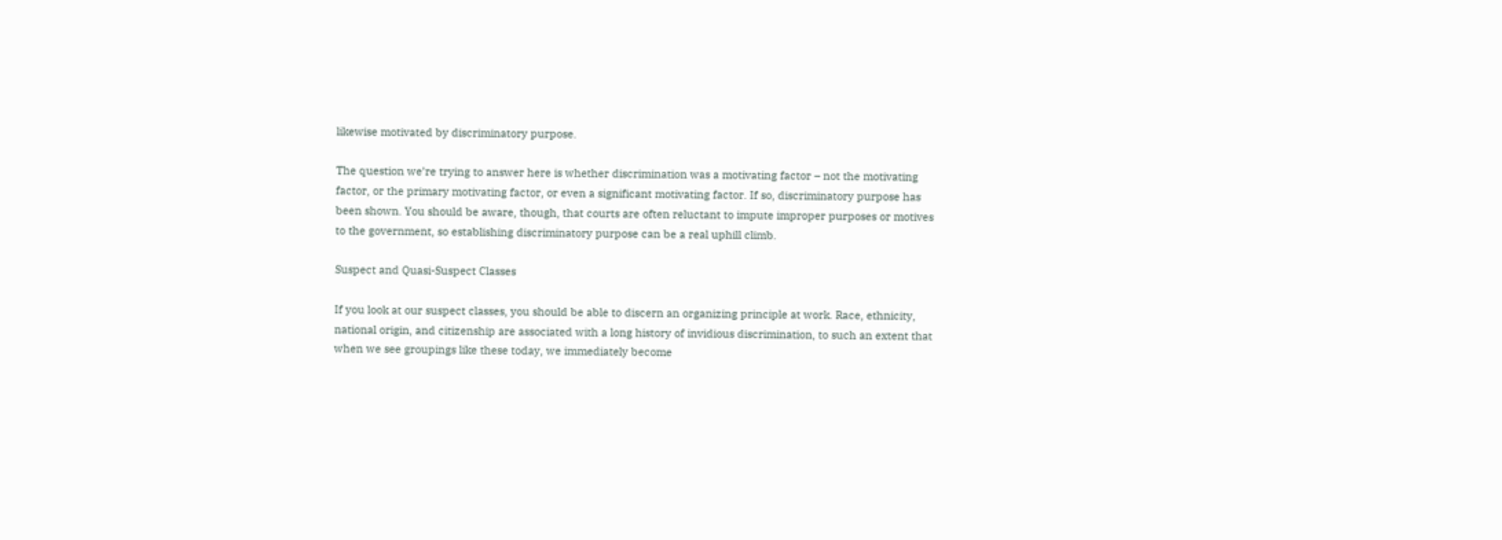likewise motivated by discriminatory purpose.

The question we’re trying to answer here is whether discrimination was a motivating factor – not the motivating factor, or the primary motivating factor, or even a significant motivating factor. If so, discriminatory purpose has been shown. You should be aware, though, that courts are often reluctant to impute improper purposes or motives to the government, so establishing discriminatory purpose can be a real uphill climb.

Suspect and Quasi-Suspect Classes

If you look at our suspect classes, you should be able to discern an organizing principle at work. Race, ethnicity, national origin, and citizenship are associated with a long history of invidious discrimination, to such an extent that when we see groupings like these today, we immediately become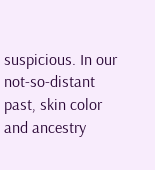suspicious. In our not-so-distant past, skin color and ancestry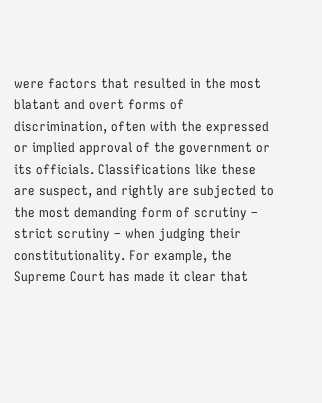were factors that resulted in the most blatant and overt forms of discrimination, often with the expressed or implied approval of the government or its officials. Classifications like these are suspect, and rightly are subjected to the most demanding form of scrutiny – strict scrutiny – when judging their constitutionality. For example, the Supreme Court has made it clear that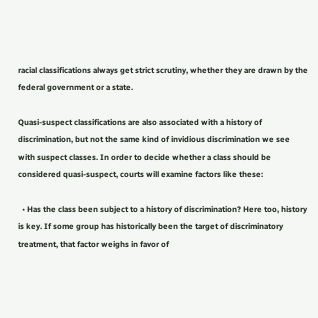racial classifications always get strict scrutiny, whether they are drawn by the federal government or a state.

Quasi-suspect classifications are also associated with a history of discrimination, but not the same kind of invidious discrimination we see with suspect classes. In order to decide whether a class should be considered quasi-suspect, courts will examine factors like these:

  • Has the class been subject to a history of discrimination? Here too, history is key. If some group has historically been the target of discriminatory treatment, that factor weighs in favor of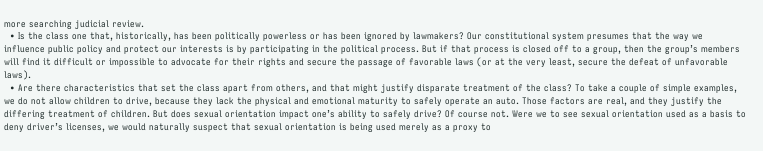more searching judicial review.
  • Is the class one that, historically, has been politically powerless or has been ignored by lawmakers? Our constitutional system presumes that the way we influence public policy and protect our interests is by participating in the political process. But if that process is closed off to a group, then the group’s members will find it difficult or impossible to advocate for their rights and secure the passage of favorable laws (or at the very least, secure the defeat of unfavorable laws).
  • Are there characteristics that set the class apart from others, and that might justify disparate treatment of the class? To take a couple of simple examples, we do not allow children to drive, because they lack the physical and emotional maturity to safely operate an auto. Those factors are real, and they justify the differing treatment of children. But does sexual orientation impact one’s ability to safely drive? Of course not. Were we to see sexual orientation used as a basis to deny driver’s licenses, we would naturally suspect that sexual orientation is being used merely as a proxy to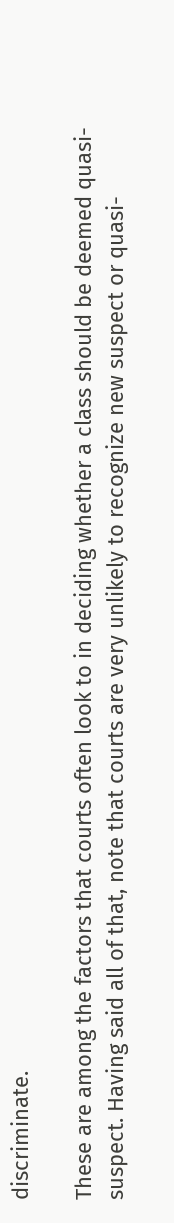discriminate.

These are among the factors that courts often look to in deciding whether a class should be deemed quasi-suspect. Having said all of that, note that courts are very unlikely to recognize new suspect or quasi-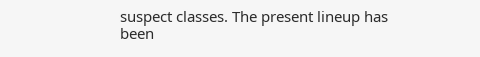suspect classes. The present lineup has been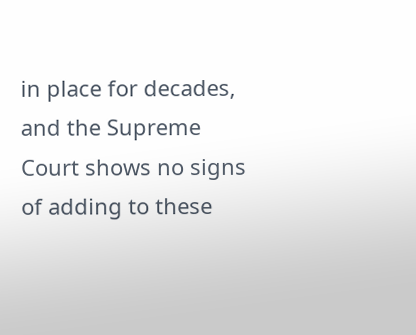in place for decades, and the Supreme Court shows no signs of adding to these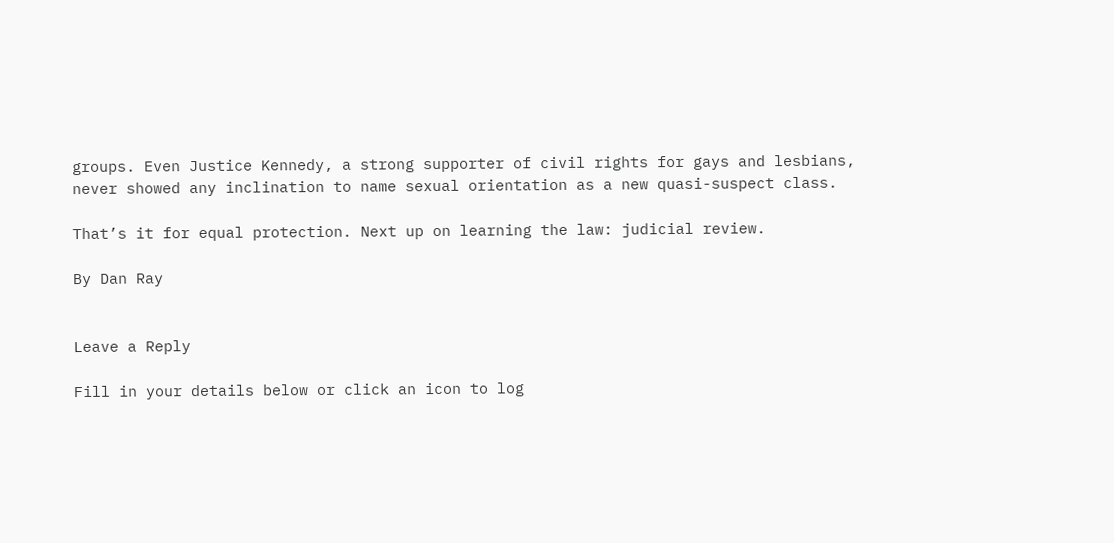groups. Even Justice Kennedy, a strong supporter of civil rights for gays and lesbians, never showed any inclination to name sexual orientation as a new quasi-suspect class.

That’s it for equal protection. Next up on learning the law: judicial review.

By Dan Ray


Leave a Reply

Fill in your details below or click an icon to log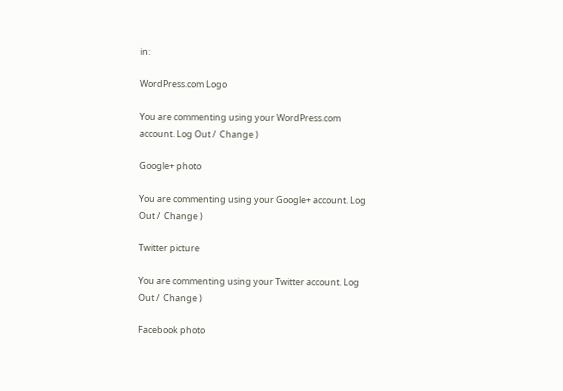in:

WordPress.com Logo

You are commenting using your WordPress.com account. Log Out /  Change )

Google+ photo

You are commenting using your Google+ account. Log Out /  Change )

Twitter picture

You are commenting using your Twitter account. Log Out /  Change )

Facebook photo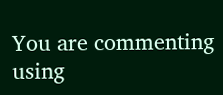You are commenting using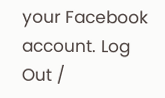your Facebook account. Log Out /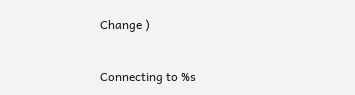Change )


Connecting to %s